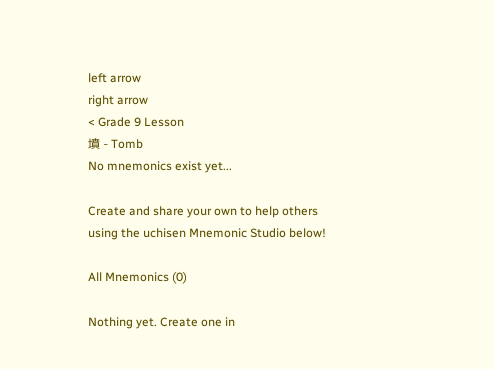left arrow
right arrow
< Grade 9 Lesson
墳 - Tomb
No mnemonics exist yet...

Create and share your own to help others using the uchisen Mnemonic Studio below!

All Mnemonics (0)

Nothing yet. Create one in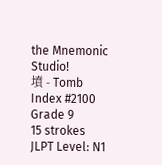the Mnemonic Studio!
墳 - Tomb
Index #2100
Grade 9
15 strokes
JLPT Level: N1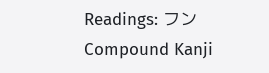Readings: フン
Compound Kanji